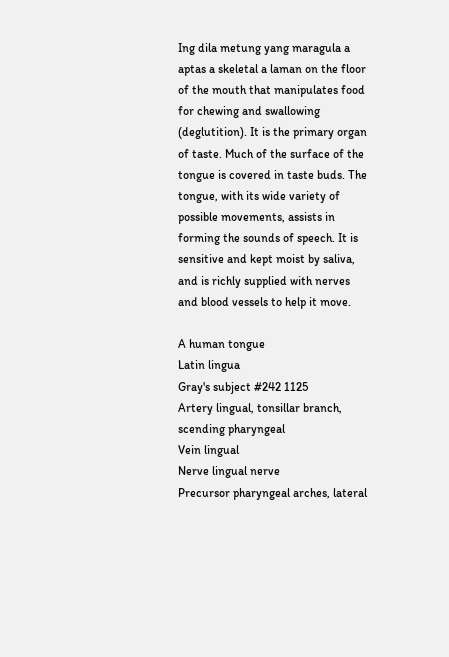Ing dila metung yang maragula a aptas a skeletal a laman on the floor of the mouth that manipulates food for chewing and swallowing (deglutition). It is the primary organ of taste. Much of the surface of the tongue is covered in taste buds. The tongue, with its wide variety of possible movements, assists in forming the sounds of speech. It is sensitive and kept moist by saliva, and is richly supplied with nerves and blood vessels to help it move.

A human tongue
Latin lingua
Gray's subject #242 1125
Artery lingual, tonsillar branch, scending pharyngeal
Vein lingual
Nerve lingual nerve
Precursor pharyngeal arches, lateral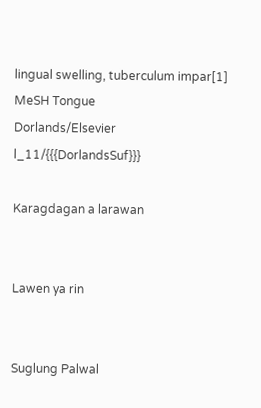lingual swelling, tuberculum impar[1]
MeSH Tongue
Dorlands/Elsevier l_11/{{{DorlandsSuf}}}

Karagdagan a larawan


Lawen ya rin


Suglung Palwal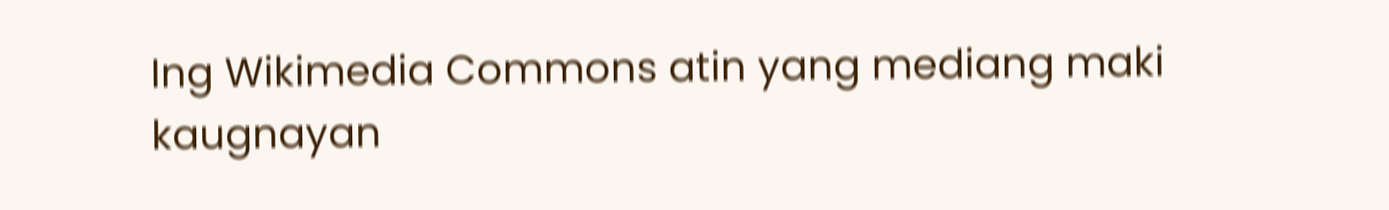Ing Wikimedia Commons atin yang mediang maki kaugnayan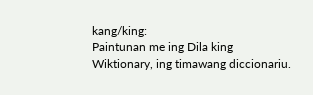kang/king:
Paintunan me ing Dila king
Wiktionary, ing timawang diccionariu.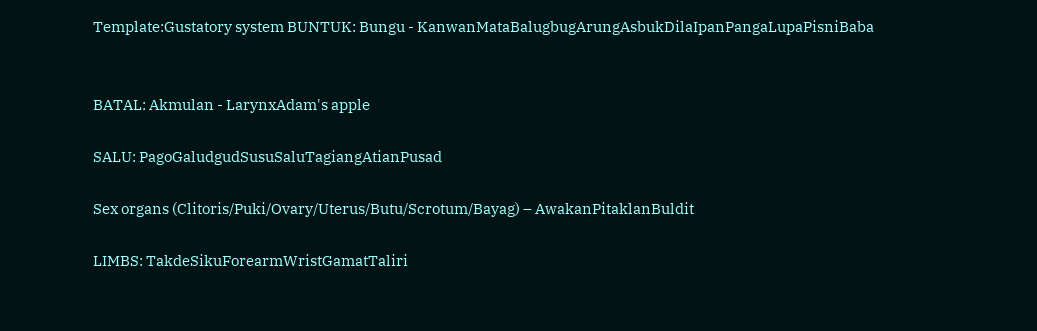Template:Gustatory system BUNTUK: Bungu - KanwanMataBalugbugArungAsbukDilaIpanPangaLupaPisniBaba


BATAL: Akmulan - LarynxAdam's apple

SALU: PagoGaludgudSusuSaluTagiangAtianPusad

Sex organs (Clitoris/Puki/Ovary/Uterus/Butu/Scrotum/Bayag) – AwakanPitaklanBuldit

LIMBS: TakdeSikuForearmWristGamatTaliri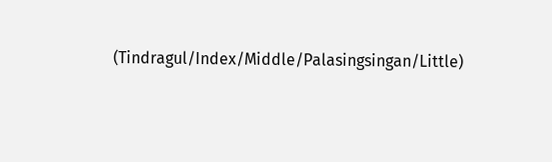(Tindragul/Index/Middle/Palasingsingan/Little)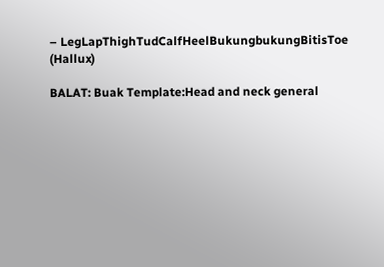– LegLapThighTudCalfHeelBukungbukungBitisToe (Hallux)

BALAT: Buak Template:Head and neck general